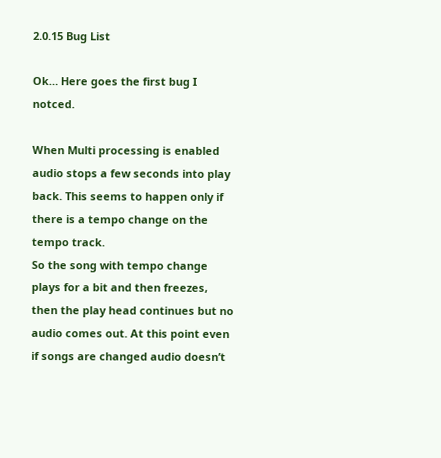2.0.15 Bug List

Ok… Here goes the first bug I notced.

When Multi processing is enabled audio stops a few seconds into play back. This seems to happen only if there is a tempo change on the tempo track.
So the song with tempo change plays for a bit and then freezes, then the play head continues but no audio comes out. At this point even if songs are changed audio doesn’t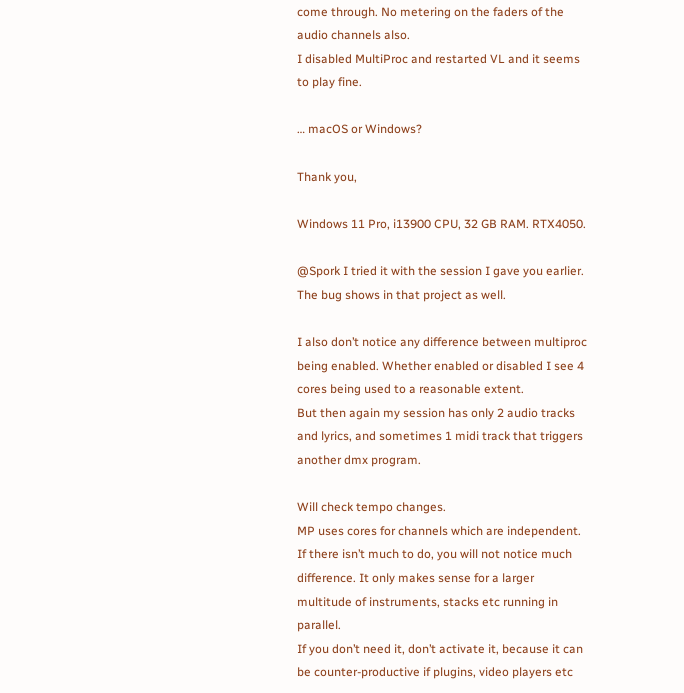come through. No metering on the faders of the audio channels also.
I disabled MultiProc and restarted VL and it seems to play fine.

… macOS or Windows?

Thank you,

Windows 11 Pro, i13900 CPU, 32 GB RAM. RTX4050.

@Spork I tried it with the session I gave you earlier. The bug shows in that project as well.

I also don’t notice any difference between multiproc being enabled. Whether enabled or disabled I see 4 cores being used to a reasonable extent.
But then again my session has only 2 audio tracks and lyrics, and sometimes 1 midi track that triggers another dmx program.

Will check tempo changes.
MP uses cores for channels which are independent. If there isn’t much to do, you will not notice much difference. It only makes sense for a larger multitude of instruments, stacks etc running in parallel.
If you don’t need it, don’t activate it, because it can be counter-productive if plugins, video players etc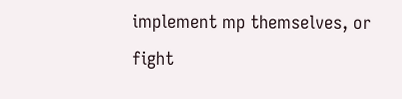implement mp themselves, or fight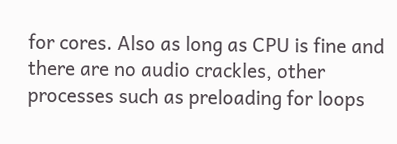for cores. Also as long as CPU is fine and there are no audio crackles, other processes such as preloading for loops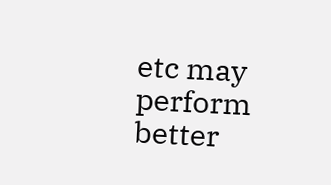etc may perform better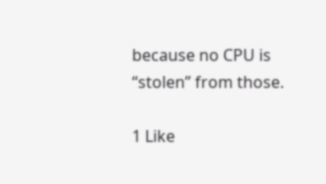because no CPU is “stolen” from those.

1 Like